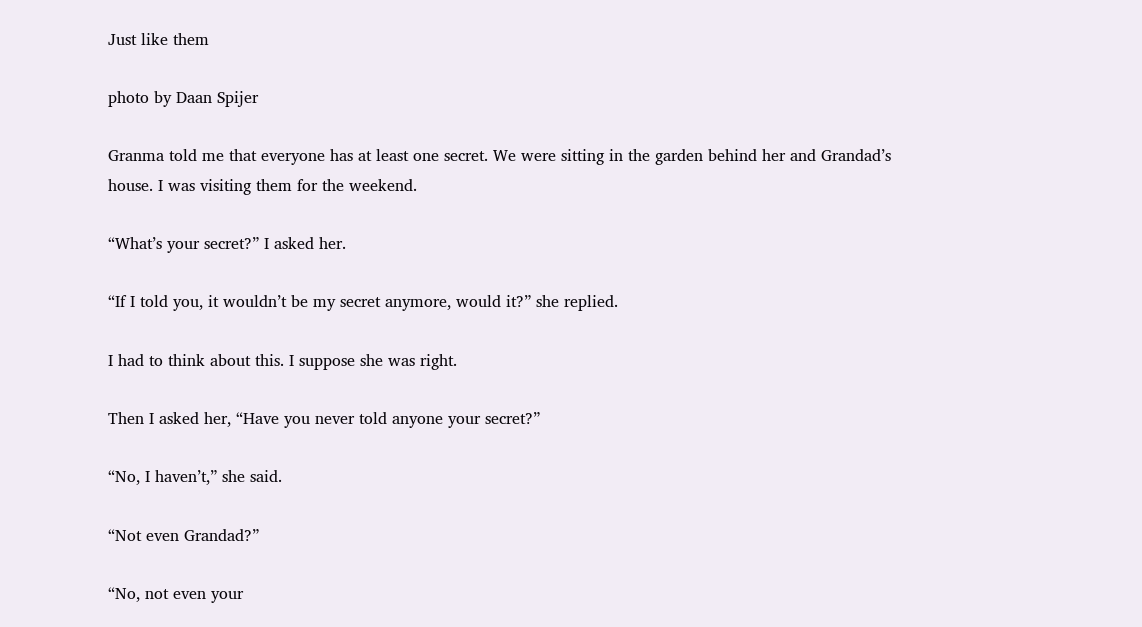Just like them

photo by Daan Spijer

Granma told me that everyone has at least one secret. We were sitting in the garden behind her and Grandad’s house. I was visiting them for the weekend.

“What’s your secret?” I asked her.

“If I told you, it wouldn’t be my secret anymore, would it?” she replied.

I had to think about this. I suppose she was right.

Then I asked her, “Have you never told anyone your secret?”

“No, I haven’t,” she said.

“Not even Grandad?”

“No, not even your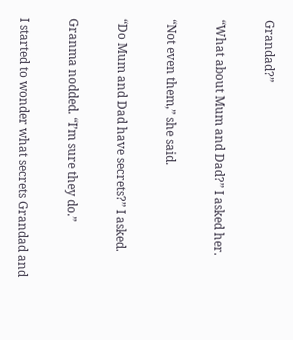Grandad?”

“What about Mum and Dad?” I asked her.

“Not even them,” she said.

“Do Mum and Dad have secrets?” I asked.

Granma nodded. “I’m sure they do.”

I started to wonder what secrets Grandad and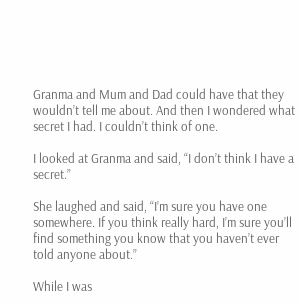Granma and Mum and Dad could have that they wouldn’t tell me about. And then I wondered what secret I had. I couldn’t think of one.

I looked at Granma and said, “I don’t think I have a secret.”

She laughed and said, “I’m sure you have one somewhere. If you think really hard, I’m sure you’ll find something you know that you haven’t ever told anyone about.”

While I was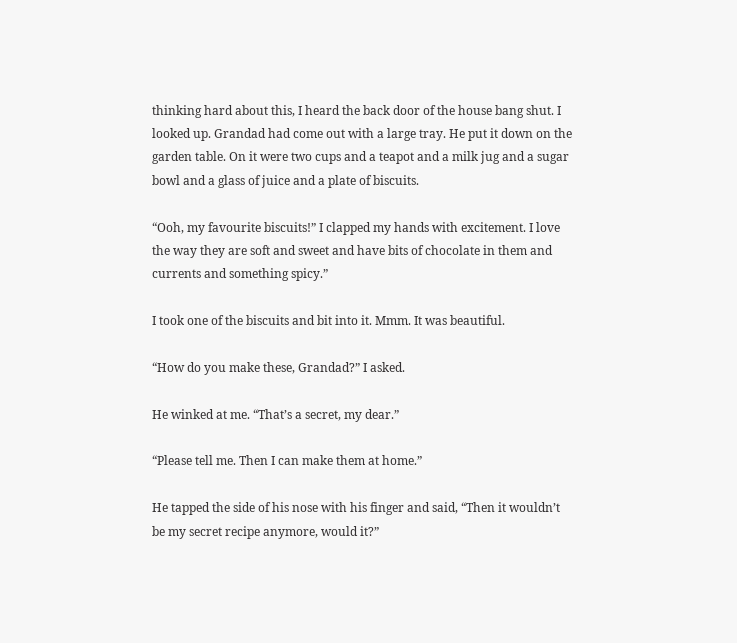thinking hard about this, I heard the back door of the house bang shut. I looked up. Grandad had come out with a large tray. He put it down on the garden table. On it were two cups and a teapot and a milk jug and a sugar bowl and a glass of juice and a plate of biscuits.

“Ooh, my favourite biscuits!” I clapped my hands with excitement. I love the way they are soft and sweet and have bits of chocolate in them and currents and something spicy.”

I took one of the biscuits and bit into it. Mmm. It was beautiful.

“How do you make these, Grandad?” I asked.

He winked at me. “That’s a secret, my dear.”

“Please tell me. Then I can make them at home.”

He tapped the side of his nose with his finger and said, “Then it wouldn’t be my secret recipe anymore, would it?”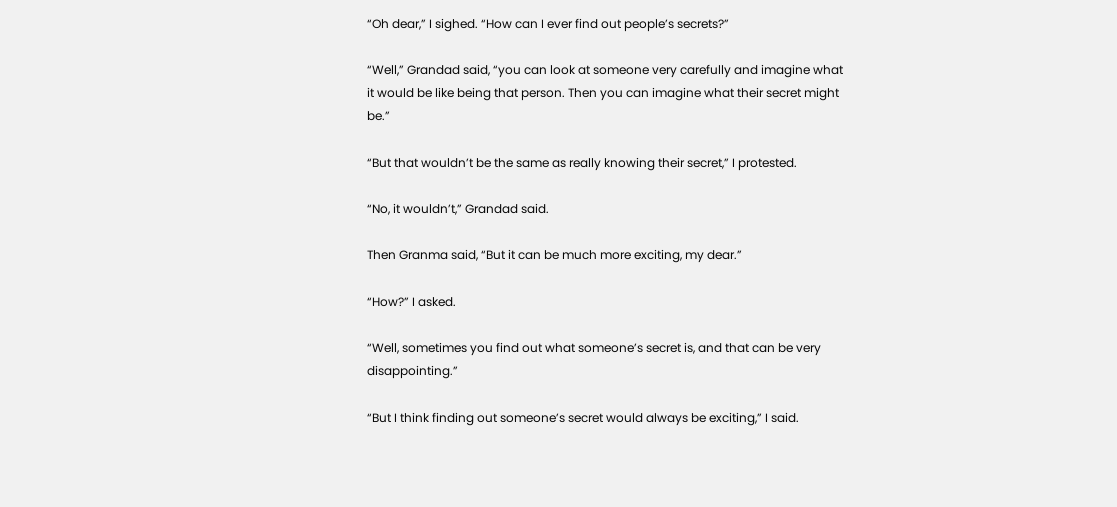“Oh dear,” I sighed. “How can I ever find out people’s secrets?”

“Well,” Grandad said, “you can look at someone very carefully and imagine what it would be like being that person. Then you can imagine what their secret might be.”

“But that wouldn’t be the same as really knowing their secret,” I protested.

“No, it wouldn’t,” Grandad said.

Then Granma said, “But it can be much more exciting, my dear.”

“How?” I asked.

“Well, sometimes you find out what someone’s secret is, and that can be very disappointing.”

“But I think finding out someone’s secret would always be exciting,” I said.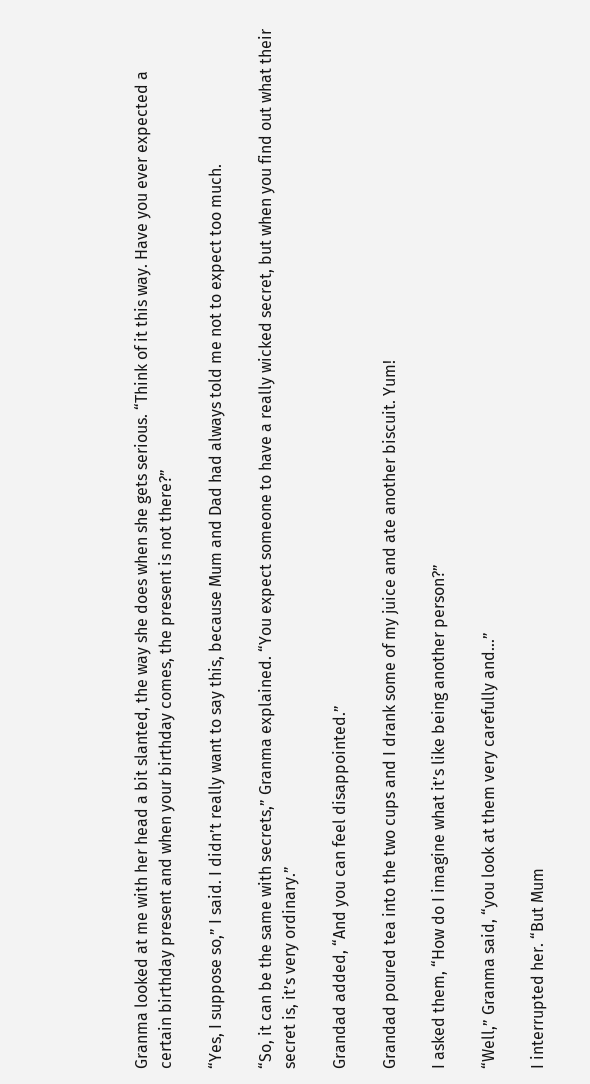Granma looked at me with her head a bit slanted, the way she does when she gets serious. “Think of it this way. Have you ever expected a certain birthday present and when your birthday comes, the present is not there?”

“Yes, I suppose so,” I said. I didn’t really want to say this, because Mum and Dad had always told me not to expect too much.

“So, it can be the same with secrets,” Granma explained. “You expect someone to have a really wicked secret, but when you find out what their secret is, it’s very ordinary.”

Grandad added, “And you can feel disappointed.”

Grandad poured tea into the two cups and I drank some of my juice and ate another biscuit. Yum!

I asked them, “How do I imagine what it’s like being another person?”

“Well,” Granma said, “you look at them very carefully and…”

I interrupted her. “But Mum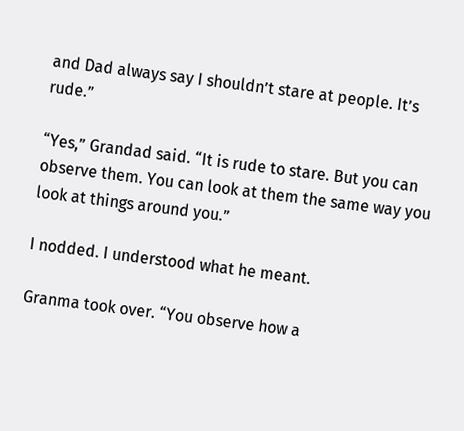and Dad always say I shouldn’t stare at people. It’s rude.”

“Yes,” Grandad said. “It is rude to stare. But you can observe them. You can look at them the same way you look at things around you.”

I nodded. I understood what he meant.

Granma took over. “You observe how a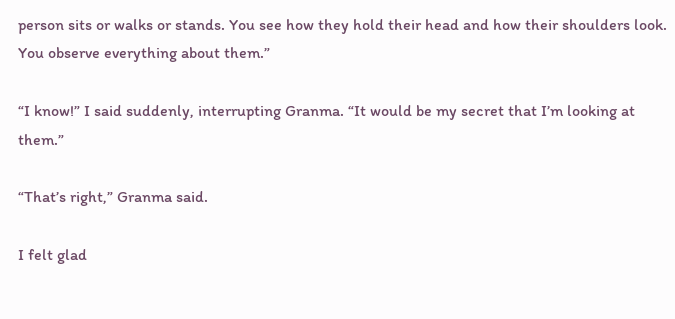person sits or walks or stands. You see how they hold their head and how their shoulders look. You observe everything about them.”

“I know!” I said suddenly, interrupting Granma. “It would be my secret that I’m looking at them.”

“That’s right,” Granma said.

I felt glad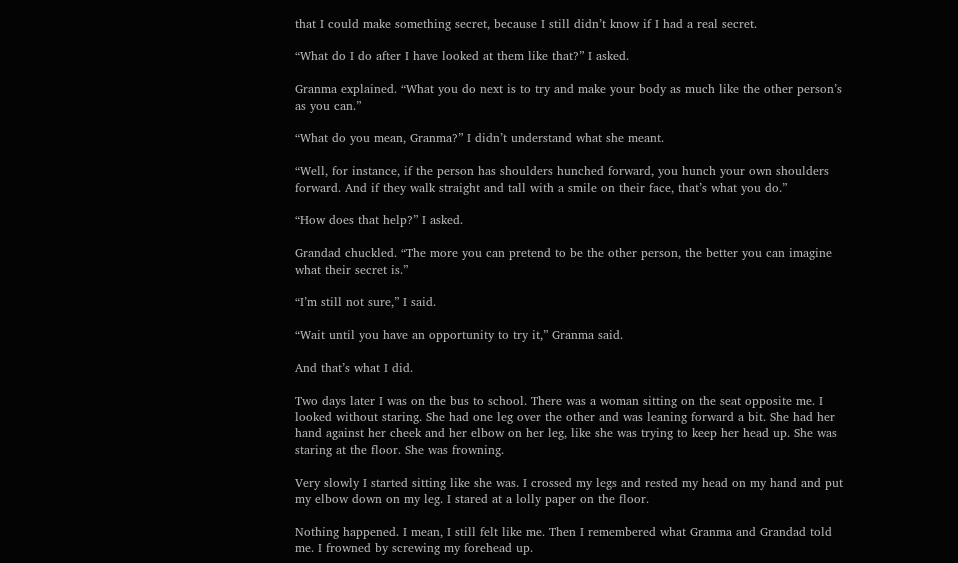that I could make something secret, because I still didn’t know if I had a real secret.

“What do I do after I have looked at them like that?” I asked.

Granma explained. “What you do next is to try and make your body as much like the other person’s as you can.”

“What do you mean, Granma?” I didn’t understand what she meant.

“Well, for instance, if the person has shoulders hunched forward, you hunch your own shoulders forward. And if they walk straight and tall with a smile on their face, that’s what you do.”

“How does that help?” I asked.

Grandad chuckled. “The more you can pretend to be the other person, the better you can imagine what their secret is.”

“I’m still not sure,” I said.

“Wait until you have an opportunity to try it,” Granma said.

And that’s what I did.

Two days later I was on the bus to school. There was a woman sitting on the seat opposite me. I looked without staring. She had one leg over the other and was leaning forward a bit. She had her hand against her cheek and her elbow on her leg, like she was trying to keep her head up. She was staring at the floor. She was frowning.

Very slowly I started sitting like she was. I crossed my legs and rested my head on my hand and put my elbow down on my leg. I stared at a lolly paper on the floor.

Nothing happened. I mean, I still felt like me. Then I remembered what Granma and Grandad told me. I frowned by screwing my forehead up.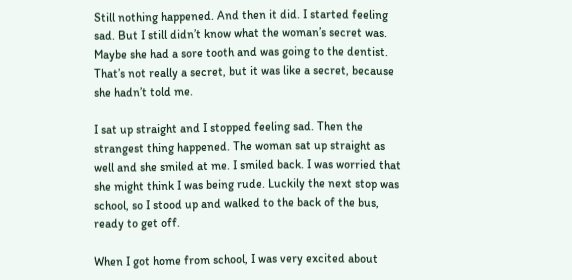Still nothing happened. And then it did. I started feeling sad. But I still didn’t know what the woman’s secret was. Maybe she had a sore tooth and was going to the dentist. That’s not really a secret, but it was like a secret, because she hadn’t told me.

I sat up straight and I stopped feeling sad. Then the strangest thing happened. The woman sat up straight as well and she smiled at me. I smiled back. I was worried that she might think I was being rude. Luckily the next stop was school, so I stood up and walked to the back of the bus, ready to get off.

When I got home from school, I was very excited about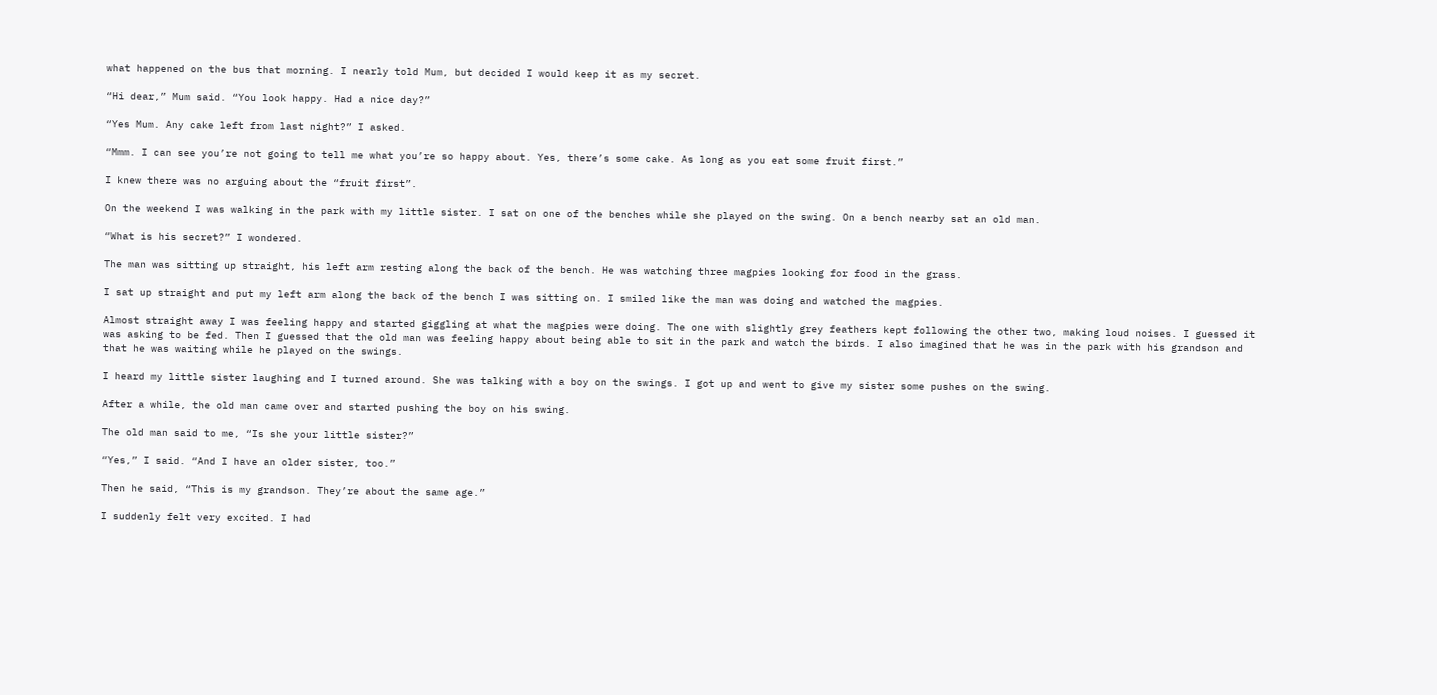what happened on the bus that morning. I nearly told Mum, but decided I would keep it as my secret.

“Hi dear,” Mum said. “You look happy. Had a nice day?”

“Yes Mum. Any cake left from last night?” I asked.

“Mmm. I can see you’re not going to tell me what you’re so happy about. Yes, there’s some cake. As long as you eat some fruit first.”

I knew there was no arguing about the “fruit first”.

On the weekend I was walking in the park with my little sister. I sat on one of the benches while she played on the swing. On a bench nearby sat an old man.

“What is his secret?” I wondered.

The man was sitting up straight, his left arm resting along the back of the bench. He was watching three magpies looking for food in the grass.

I sat up straight and put my left arm along the back of the bench I was sitting on. I smiled like the man was doing and watched the magpies.

Almost straight away I was feeling happy and started giggling at what the magpies were doing. The one with slightly grey feathers kept following the other two, making loud noises. I guessed it was asking to be fed. Then I guessed that the old man was feeling happy about being able to sit in the park and watch the birds. I also imagined that he was in the park with his grandson and that he was waiting while he played on the swings.

I heard my little sister laughing and I turned around. She was talking with a boy on the swings. I got up and went to give my sister some pushes on the swing.

After a while, the old man came over and started pushing the boy on his swing.

The old man said to me, “Is she your little sister?”

“Yes,” I said. “And I have an older sister, too.”

Then he said, “This is my grandson. They’re about the same age.”

I suddenly felt very excited. I had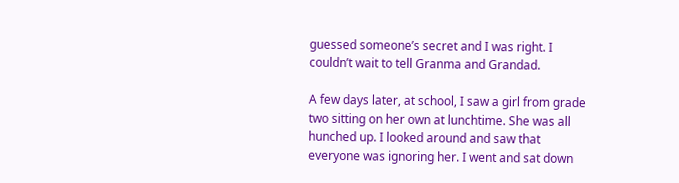guessed someone’s secret and I was right. I couldn’t wait to tell Granma and Grandad.

A few days later, at school, I saw a girl from grade two sitting on her own at lunchtime. She was all hunched up. I looked around and saw that everyone was ignoring her. I went and sat down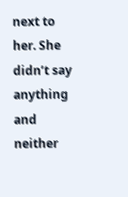next to her. She didn’t say anything and neither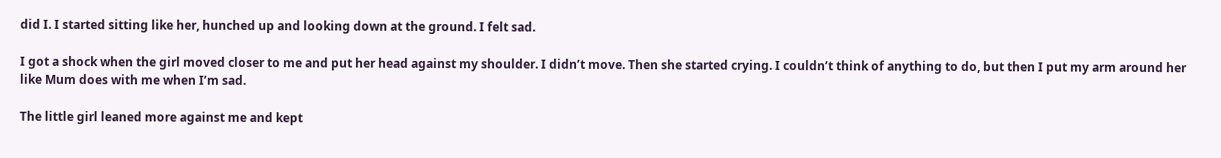did I. I started sitting like her, hunched up and looking down at the ground. I felt sad.

I got a shock when the girl moved closer to me and put her head against my shoulder. I didn’t move. Then she started crying. I couldn’t think of anything to do, but then I put my arm around her like Mum does with me when I’m sad.

The little girl leaned more against me and kept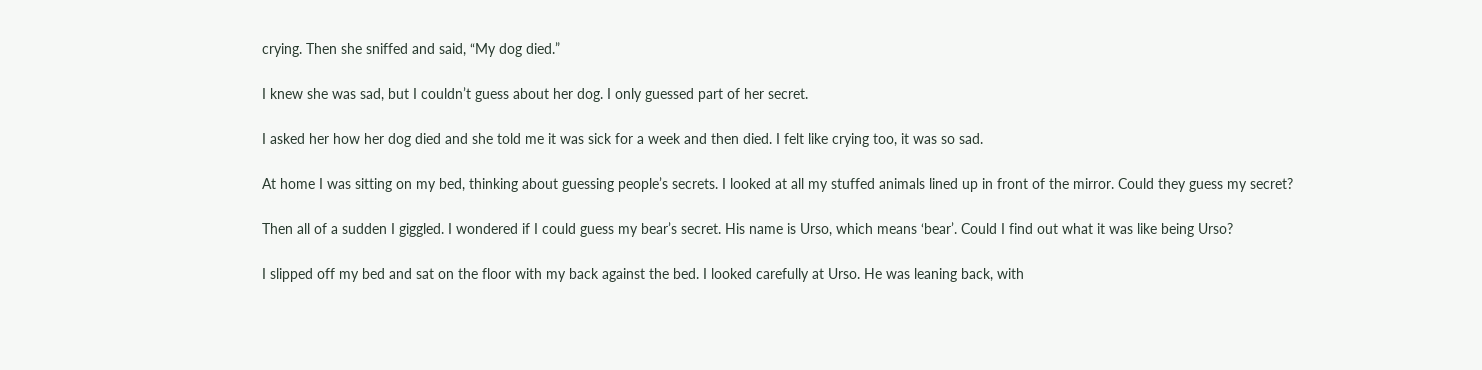crying. Then she sniffed and said, “My dog died.”

I knew she was sad, but I couldn’t guess about her dog. I only guessed part of her secret.

I asked her how her dog died and she told me it was sick for a week and then died. I felt like crying too, it was so sad.

At home I was sitting on my bed, thinking about guessing people’s secrets. I looked at all my stuffed animals lined up in front of the mirror. Could they guess my secret?

Then all of a sudden I giggled. I wondered if I could guess my bear’s secret. His name is Urso, which means ‘bear’. Could I find out what it was like being Urso?

I slipped off my bed and sat on the floor with my back against the bed. I looked carefully at Urso. He was leaning back, with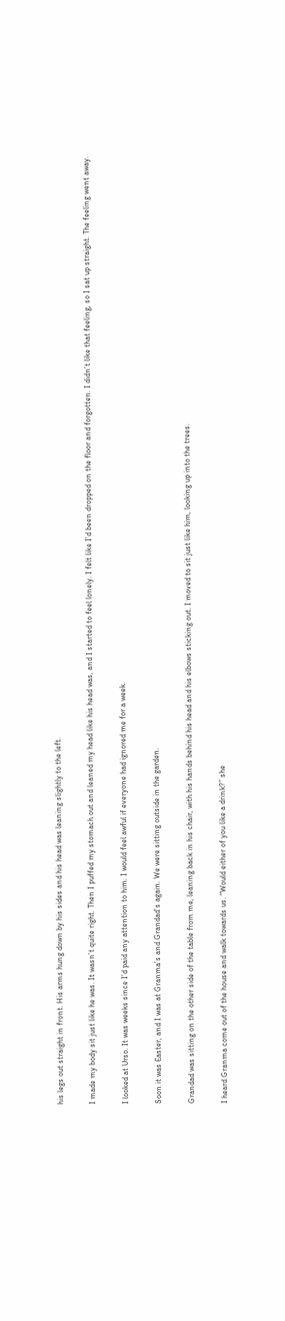his legs out straight in front. His arms hung down by his sides and his head was leaning slightly to the left.

I made my body sit just like he was. It wasn’t quite right. Then I puffed my stomach out and leaned my head like his head was, and I started to feel lonely. I felt like I’d been dropped on the floor and forgotten. I didn’t like that feeling, so I sat up straight. The feeling went away.

I looked at Urso. It was weeks since I’d paid any attention to him. I would feel awful if everyone had ignored me for a week.

Soon it was Easter, and I was at Granma’s and Grandad’s again. We were sitting outside in the garden.

Grandad was sitting on the other side of the table from me, leaning back in his chair, with his hands behind his head and his elbows sticking out. I moved to sit just like him, looking up into the trees.

I heard Granma come out of the house and walk towards us. “Would either of you like a drink?” she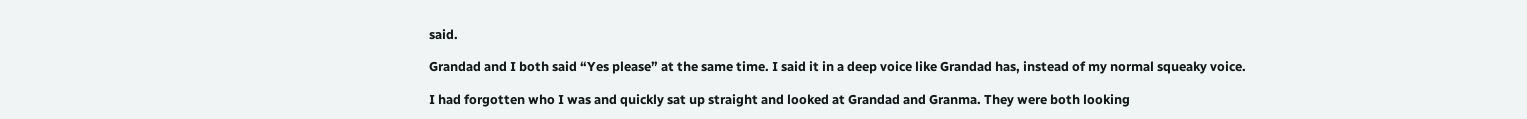said.

Grandad and I both said “Yes please” at the same time. I said it in a deep voice like Grandad has, instead of my normal squeaky voice.

I had forgotten who I was and quickly sat up straight and looked at Grandad and Granma. They were both looking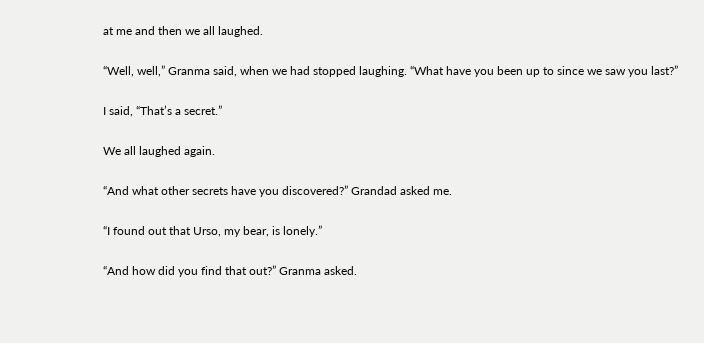at me and then we all laughed.

“Well, well,” Granma said, when we had stopped laughing. “What have you been up to since we saw you last?”

I said, “That’s a secret.”

We all laughed again.

“And what other secrets have you discovered?” Grandad asked me.

“I found out that Urso, my bear, is lonely.”

“And how did you find that out?” Granma asked.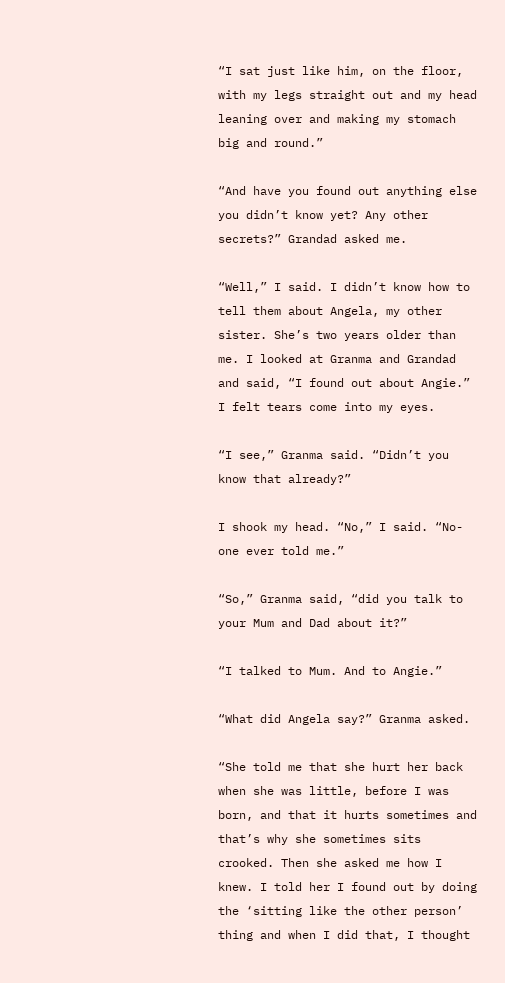“I sat just like him, on the floor, with my legs straight out and my head leaning over and making my stomach big and round.”

“And have you found out anything else you didn’t know yet? Any other secrets?” Grandad asked me.

“Well,” I said. I didn’t know how to tell them about Angela, my other sister. She’s two years older than me. I looked at Granma and Grandad and said, “I found out about Angie.” I felt tears come into my eyes.

“I see,” Granma said. “Didn’t you know that already?”

I shook my head. “No,” I said. “No-one ever told me.”

“So,” Granma said, “did you talk to your Mum and Dad about it?”

“I talked to Mum. And to Angie.”

“What did Angela say?” Granma asked.

“She told me that she hurt her back when she was little, before I was born, and that it hurts sometimes and that’s why she sometimes sits crooked. Then she asked me how I knew. I told her I found out by doing the ‘sitting like the other person’ thing and when I did that, I thought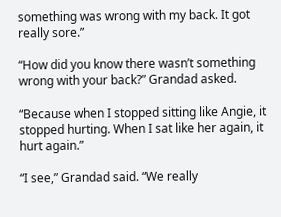something was wrong with my back. It got really sore.”

“How did you know there wasn’t something wrong with your back?” Grandad asked.

“Because when I stopped sitting like Angie, it stopped hurting. When I sat like her again, it hurt again.”

“I see,” Grandad said. “We really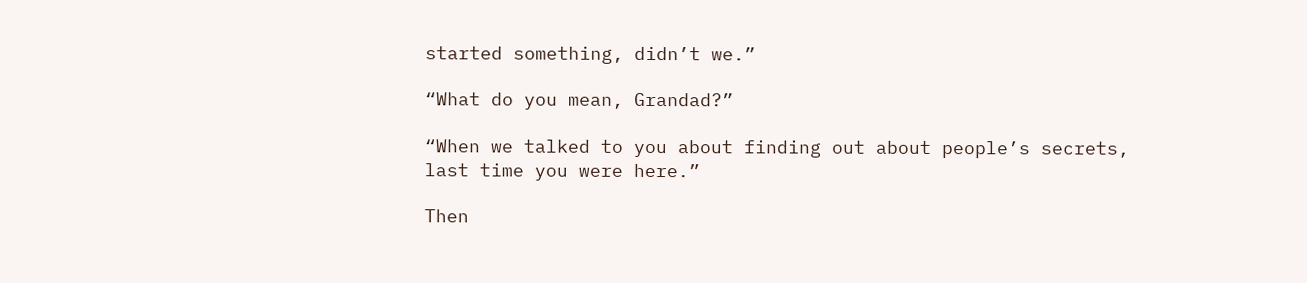started something, didn’t we.”

“What do you mean, Grandad?”

“When we talked to you about finding out about people’s secrets, last time you were here.”

Then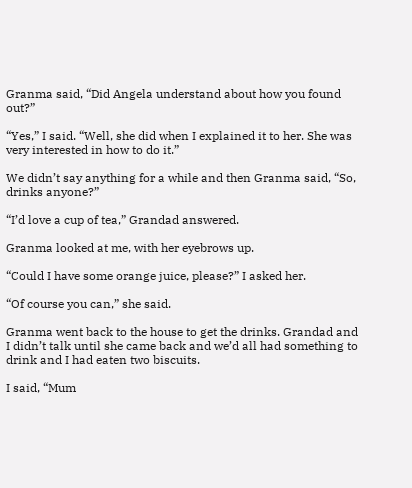Granma said, “Did Angela understand about how you found out?”

“Yes,” I said. “Well, she did when I explained it to her. She was very interested in how to do it.”

We didn’t say anything for a while and then Granma said, “So, drinks anyone?”

“I’d love a cup of tea,” Grandad answered.

Granma looked at me, with her eyebrows up.

“Could I have some orange juice, please?” I asked her.

“Of course you can,” she said.

Granma went back to the house to get the drinks. Grandad and I didn’t talk until she came back and we’d all had something to drink and I had eaten two biscuits.

I said, “Mum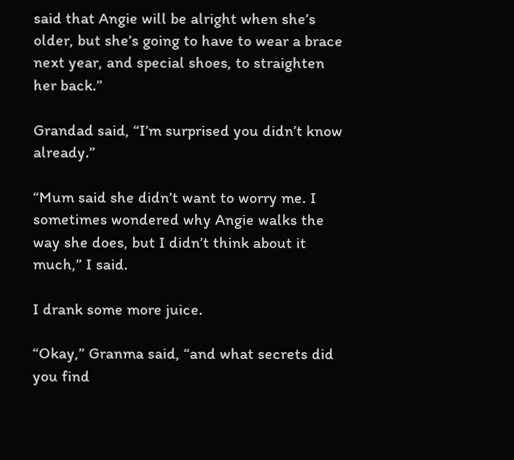said that Angie will be alright when she’s older, but she’s going to have to wear a brace next year, and special shoes, to straighten her back.”

Grandad said, “I’m surprised you didn’t know already.”

“Mum said she didn’t want to worry me. I sometimes wondered why Angie walks the way she does, but I didn’t think about it much,” I said.

I drank some more juice.

“Okay,” Granma said, “and what secrets did you find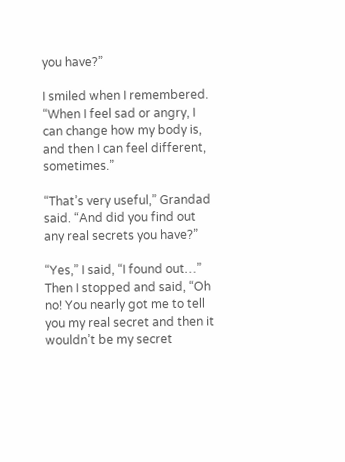you have?”

I smiled when I remembered. “When I feel sad or angry, I can change how my body is, and then I can feel different, sometimes.”

“That’s very useful,” Grandad said. “And did you find out any real secrets you have?”

“Yes,” I said, “I found out…” Then I stopped and said, “Oh no! You nearly got me to tell you my real secret and then it wouldn’t be my secret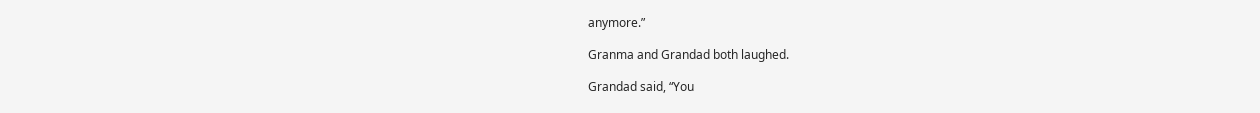anymore.”

Granma and Grandad both laughed.

Grandad said, “You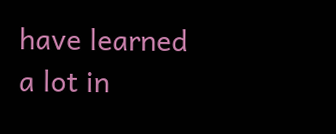have learned a lot in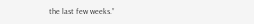the last few weeks.”